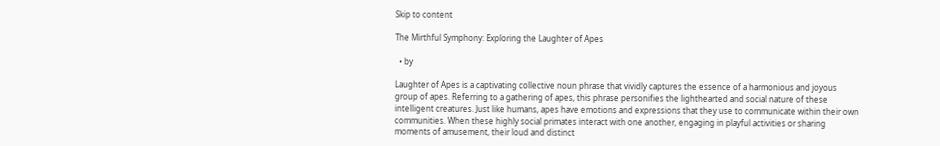Skip to content

The Mirthful Symphony: Exploring the Laughter of Apes

  • by

Laughter of Apes is a captivating collective noun phrase that vividly captures the essence of a harmonious and joyous group of apes. Referring to a gathering of apes, this phrase personifies the lighthearted and social nature of these intelligent creatures. Just like humans, apes have emotions and expressions that they use to communicate within their own communities. When these highly social primates interact with one another, engaging in playful activities or sharing moments of amusement, their loud and distinct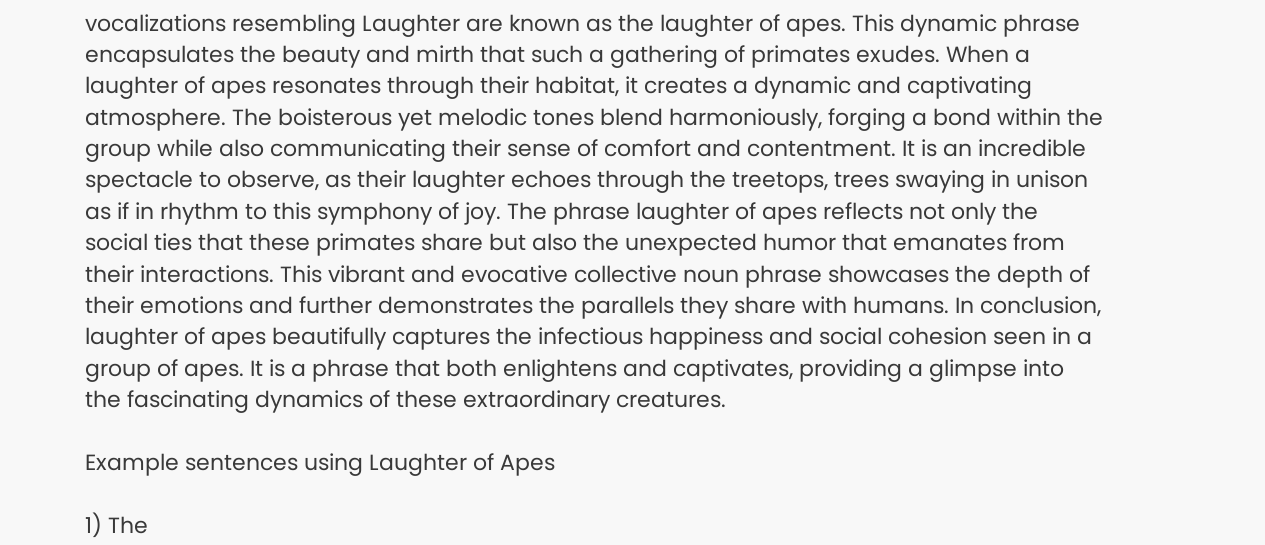vocalizations resembling Laughter are known as the laughter of apes. This dynamic phrase encapsulates the beauty and mirth that such a gathering of primates exudes. When a laughter of apes resonates through their habitat, it creates a dynamic and captivating atmosphere. The boisterous yet melodic tones blend harmoniously, forging a bond within the group while also communicating their sense of comfort and contentment. It is an incredible spectacle to observe, as their laughter echoes through the treetops, trees swaying in unison as if in rhythm to this symphony of joy. The phrase laughter of apes reflects not only the social ties that these primates share but also the unexpected humor that emanates from their interactions. This vibrant and evocative collective noun phrase showcases the depth of their emotions and further demonstrates the parallels they share with humans. In conclusion, laughter of apes beautifully captures the infectious happiness and social cohesion seen in a group of apes. It is a phrase that both enlightens and captivates, providing a glimpse into the fascinating dynamics of these extraordinary creatures.

Example sentences using Laughter of Apes

1) The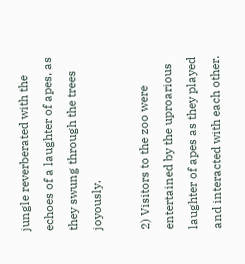jungle reverberated with the echoes of a laughter of apes, as they swung through the trees joyously.

2) Visitors to the zoo were entertained by the uproarious laughter of apes as they played and interacted with each other.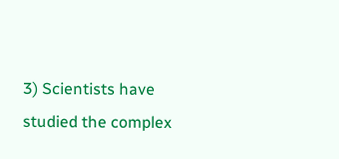3) Scientists have studied the complex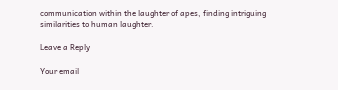communication within the laughter of apes, finding intriguing similarities to human laughter.

Leave a Reply

Your email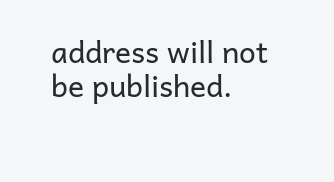address will not be published.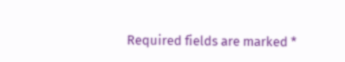Required fields are marked *